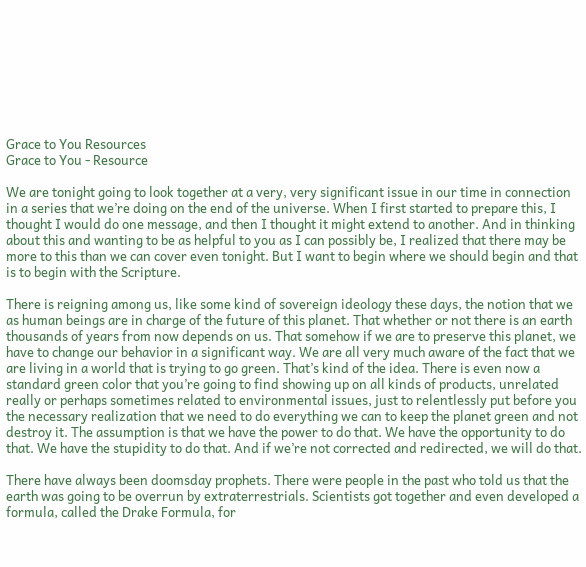Grace to You Resources
Grace to You - Resource

We are tonight going to look together at a very, very significant issue in our time in connection in a series that we’re doing on the end of the universe. When I first started to prepare this, I thought I would do one message, and then I thought it might extend to another. And in thinking about this and wanting to be as helpful to you as I can possibly be, I realized that there may be more to this than we can cover even tonight. But I want to begin where we should begin and that is to begin with the Scripture.

There is reigning among us, like some kind of sovereign ideology these days, the notion that we as human beings are in charge of the future of this planet. That whether or not there is an earth thousands of years from now depends on us. That somehow if we are to preserve this planet, we have to change our behavior in a significant way. We are all very much aware of the fact that we are living in a world that is trying to go green. That’s kind of the idea. There is even now a standard green color that you’re going to find showing up on all kinds of products, unrelated really or perhaps sometimes related to environmental issues, just to relentlessly put before you the necessary realization that we need to do everything we can to keep the planet green and not destroy it. The assumption is that we have the power to do that. We have the opportunity to do that. We have the stupidity to do that. And if we’re not corrected and redirected, we will do that.

There have always been doomsday prophets. There were people in the past who told us that the earth was going to be overrun by extraterrestrials. Scientists got together and even developed a formula, called the Drake Formula, for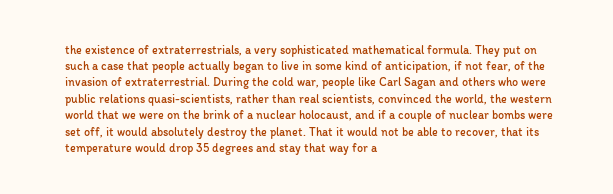the existence of extraterrestrials, a very sophisticated mathematical formula. They put on such a case that people actually began to live in some kind of anticipation, if not fear, of the invasion of extraterrestrial. During the cold war, people like Carl Sagan and others who were public relations quasi-scientists, rather than real scientists, convinced the world, the western world that we were on the brink of a nuclear holocaust, and if a couple of nuclear bombs were set off, it would absolutely destroy the planet. That it would not be able to recover, that its temperature would drop 35 degrees and stay that way for a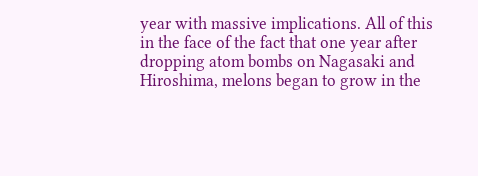year with massive implications. All of this in the face of the fact that one year after dropping atom bombs on Nagasaki and Hiroshima, melons began to grow in the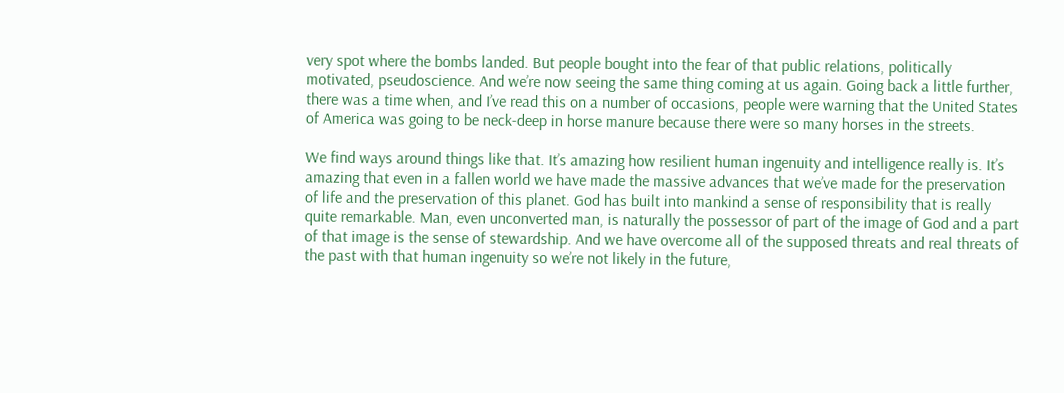very spot where the bombs landed. But people bought into the fear of that public relations, politically motivated, pseudoscience. And we’re now seeing the same thing coming at us again. Going back a little further, there was a time when, and I’ve read this on a number of occasions, people were warning that the United States of America was going to be neck-deep in horse manure because there were so many horses in the streets.

We find ways around things like that. It’s amazing how resilient human ingenuity and intelligence really is. It’s amazing that even in a fallen world we have made the massive advances that we’ve made for the preservation of life and the preservation of this planet. God has built into mankind a sense of responsibility that is really quite remarkable. Man, even unconverted man, is naturally the possessor of part of the image of God and a part of that image is the sense of stewardship. And we have overcome all of the supposed threats and real threats of the past with that human ingenuity so we’re not likely in the future,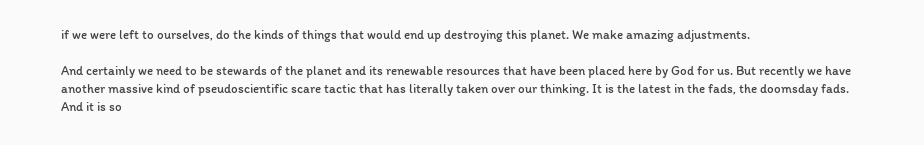if we were left to ourselves, do the kinds of things that would end up destroying this planet. We make amazing adjustments.

And certainly we need to be stewards of the planet and its renewable resources that have been placed here by God for us. But recently we have another massive kind of pseudoscientific scare tactic that has literally taken over our thinking. It is the latest in the fads, the doomsday fads. And it is so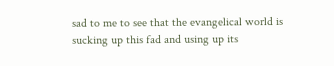sad to me to see that the evangelical world is sucking up this fad and using up its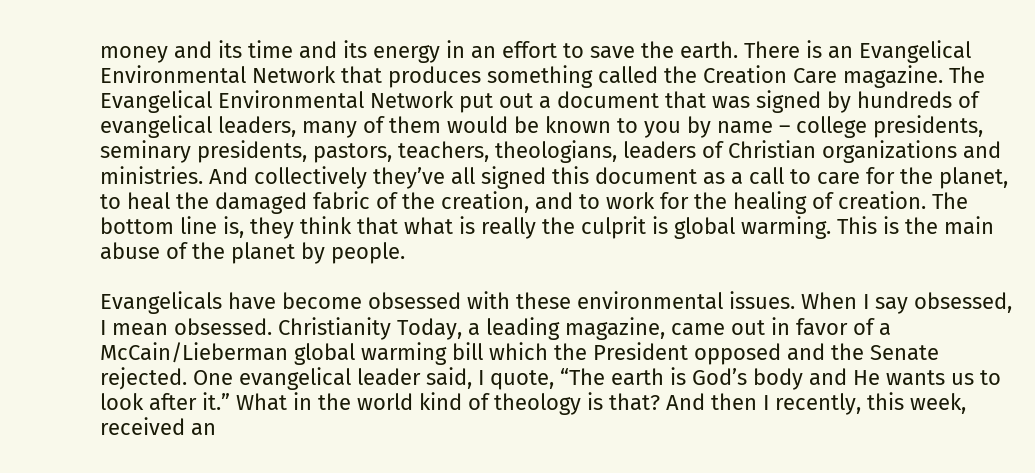money and its time and its energy in an effort to save the earth. There is an Evangelical Environmental Network that produces something called the Creation Care magazine. The Evangelical Environmental Network put out a document that was signed by hundreds of evangelical leaders, many of them would be known to you by name – college presidents, seminary presidents, pastors, teachers, theologians, leaders of Christian organizations and ministries. And collectively they’ve all signed this document as a call to care for the planet, to heal the damaged fabric of the creation, and to work for the healing of creation. The bottom line is, they think that what is really the culprit is global warming. This is the main abuse of the planet by people.

Evangelicals have become obsessed with these environmental issues. When I say obsessed, I mean obsessed. Christianity Today, a leading magazine, came out in favor of a McCain/Lieberman global warming bill which the President opposed and the Senate rejected. One evangelical leader said, I quote, “The earth is God’s body and He wants us to look after it.” What in the world kind of theology is that? And then I recently, this week, received an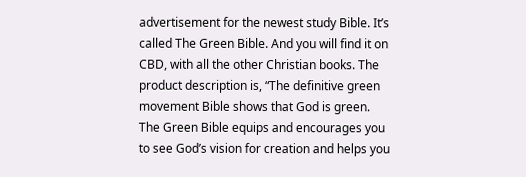advertisement for the newest study Bible. It’s called The Green Bible. And you will find it on CBD, with all the other Christian books. The product description is, “The definitive green movement Bible shows that God is green. The Green Bible equips and encourages you to see God’s vision for creation and helps you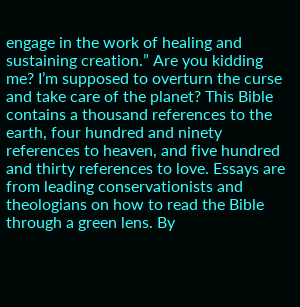engage in the work of healing and sustaining creation.” Are you kidding me? I’m supposed to overturn the curse and take care of the planet? This Bible contains a thousand references to the earth, four hundred and ninety references to heaven, and five hundred and thirty references to love. Essays are from leading conservationists and theologians on how to read the Bible through a green lens. By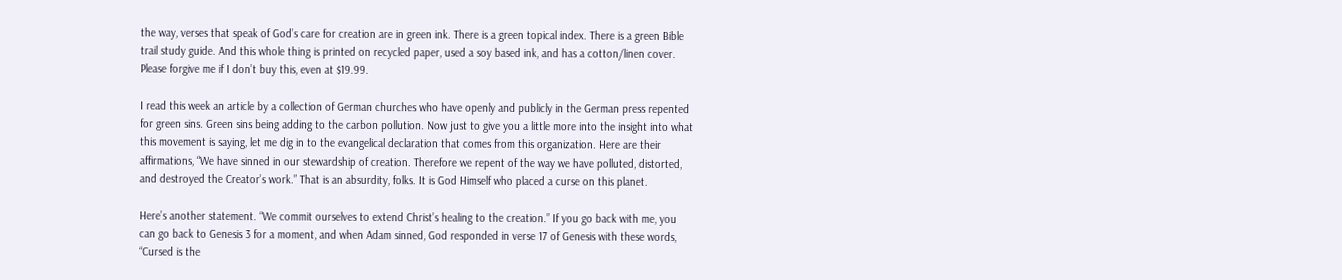the way, verses that speak of God’s care for creation are in green ink. There is a green topical index. There is a green Bible trail study guide. And this whole thing is printed on recycled paper, used a soy based ink, and has a cotton/linen cover. Please forgive me if I don’t buy this, even at $19.99.

I read this week an article by a collection of German churches who have openly and publicly in the German press repented for green sins. Green sins being adding to the carbon pollution. Now just to give you a little more into the insight into what this movement is saying, let me dig in to the evangelical declaration that comes from this organization. Here are their affirmations, “We have sinned in our stewardship of creation. Therefore we repent of the way we have polluted, distorted, and destroyed the Creator’s work.” That is an absurdity, folks. It is God Himself who placed a curse on this planet.

Here’s another statement. “We commit ourselves to extend Christ’s healing to the creation.” If you go back with me, you can go back to Genesis 3 for a moment, and when Adam sinned, God responded in verse 17 of Genesis with these words, “Cursed is the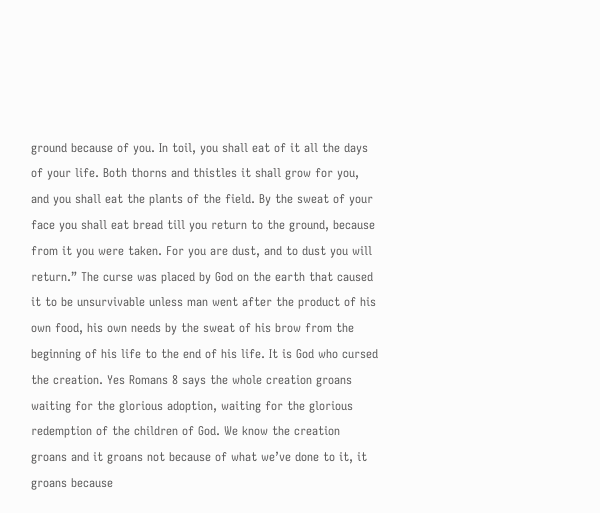ground because of you. In toil, you shall eat of it all the days of your life. Both thorns and thistles it shall grow for you, and you shall eat the plants of the field. By the sweat of your face you shall eat bread till you return to the ground, because from it you were taken. For you are dust, and to dust you will return.” The curse was placed by God on the earth that caused it to be unsurvivable unless man went after the product of his own food, his own needs by the sweat of his brow from the beginning of his life to the end of his life. It is God who cursed the creation. Yes Romans 8 says the whole creation groans waiting for the glorious adoption, waiting for the glorious redemption of the children of God. We know the creation groans and it groans not because of what we’ve done to it, it groans because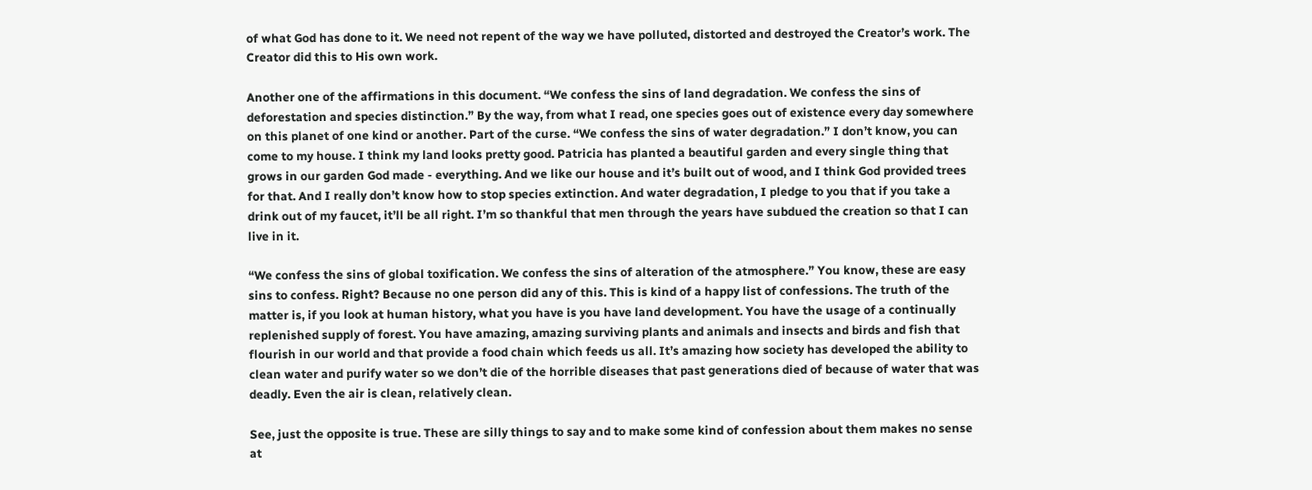of what God has done to it. We need not repent of the way we have polluted, distorted and destroyed the Creator’s work. The Creator did this to His own work.

Another one of the affirmations in this document. “We confess the sins of land degradation. We confess the sins of deforestation and species distinction.” By the way, from what I read, one species goes out of existence every day somewhere on this planet of one kind or another. Part of the curse. “We confess the sins of water degradation.” I don’t know, you can come to my house. I think my land looks pretty good. Patricia has planted a beautiful garden and every single thing that grows in our garden God made - everything. And we like our house and it’s built out of wood, and I think God provided trees for that. And I really don’t know how to stop species extinction. And water degradation, I pledge to you that if you take a drink out of my faucet, it’ll be all right. I’m so thankful that men through the years have subdued the creation so that I can live in it.

“We confess the sins of global toxification. We confess the sins of alteration of the atmosphere.” You know, these are easy sins to confess. Right? Because no one person did any of this. This is kind of a happy list of confessions. The truth of the matter is, if you look at human history, what you have is you have land development. You have the usage of a continually replenished supply of forest. You have amazing, amazing surviving plants and animals and insects and birds and fish that flourish in our world and that provide a food chain which feeds us all. It’s amazing how society has developed the ability to clean water and purify water so we don’t die of the horrible diseases that past generations died of because of water that was deadly. Even the air is clean, relatively clean.

See, just the opposite is true. These are silly things to say and to make some kind of confession about them makes no sense at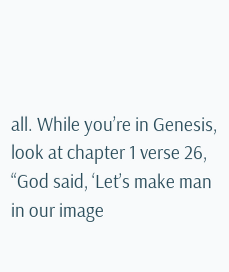all. While you’re in Genesis, look at chapter 1 verse 26, “God said, ‘Let’s make man in our image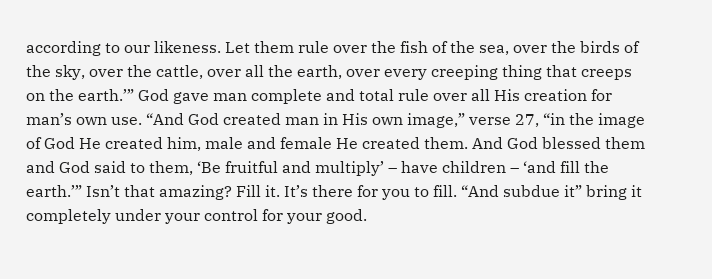according to our likeness. Let them rule over the fish of the sea, over the birds of the sky, over the cattle, over all the earth, over every creeping thing that creeps on the earth.’” God gave man complete and total rule over all His creation for man’s own use. “And God created man in His own image,” verse 27, “in the image of God He created him, male and female He created them. And God blessed them and God said to them, ‘Be fruitful and multiply’ – have children – ‘and fill the earth.’” Isn’t that amazing? Fill it. It’s there for you to fill. “And subdue it” bring it completely under your control for your good.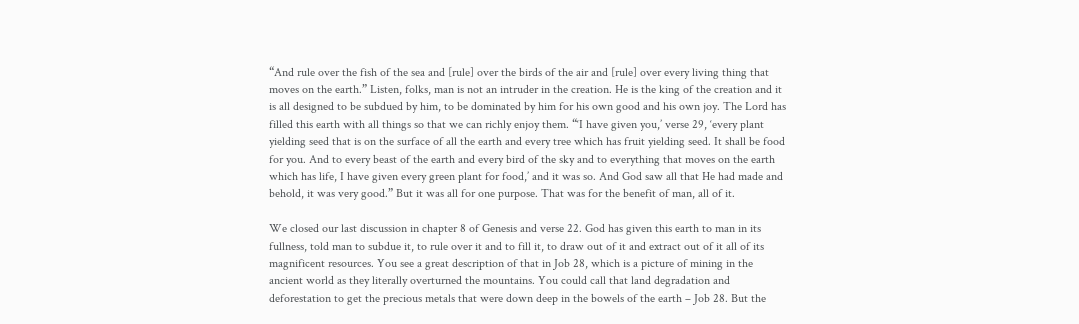“And rule over the fish of the sea and [rule] over the birds of the air and [rule] over every living thing that moves on the earth.” Listen, folks, man is not an intruder in the creation. He is the king of the creation and it is all designed to be subdued by him, to be dominated by him for his own good and his own joy. The Lord has filled this earth with all things so that we can richly enjoy them. “‘I have given you,’ verse 29, ‘every plant yielding seed that is on the surface of all the earth and every tree which has fruit yielding seed. It shall be food for you. And to every beast of the earth and every bird of the sky and to everything that moves on the earth which has life, I have given every green plant for food,’ and it was so. And God saw all that He had made and behold, it was very good.” But it was all for one purpose. That was for the benefit of man, all of it.

We closed our last discussion in chapter 8 of Genesis and verse 22. God has given this earth to man in its fullness, told man to subdue it, to rule over it and to fill it, to draw out of it and extract out of it all of its magnificent resources. You see a great description of that in Job 28, which is a picture of mining in the ancient world as they literally overturned the mountains. You could call that land degradation and deforestation to get the precious metals that were down deep in the bowels of the earth – Job 28. But the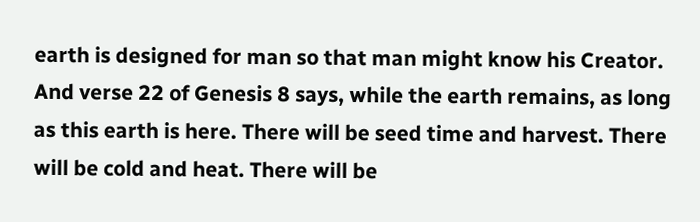earth is designed for man so that man might know his Creator. And verse 22 of Genesis 8 says, while the earth remains, as long as this earth is here. There will be seed time and harvest. There will be cold and heat. There will be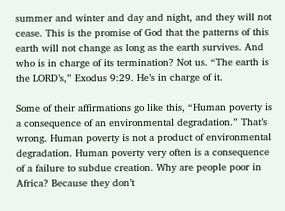summer and winter and day and night, and they will not cease. This is the promise of God that the patterns of this earth will not change as long as the earth survives. And who is in charge of its termination? Not us. “The earth is the LORD’s,” Exodus 9:29. He’s in charge of it.

Some of their affirmations go like this, “Human poverty is a consequence of an environmental degradation.” That’s wrong. Human poverty is not a product of environmental degradation. Human poverty very often is a consequence of a failure to subdue creation. Why are people poor in Africa? Because they don’t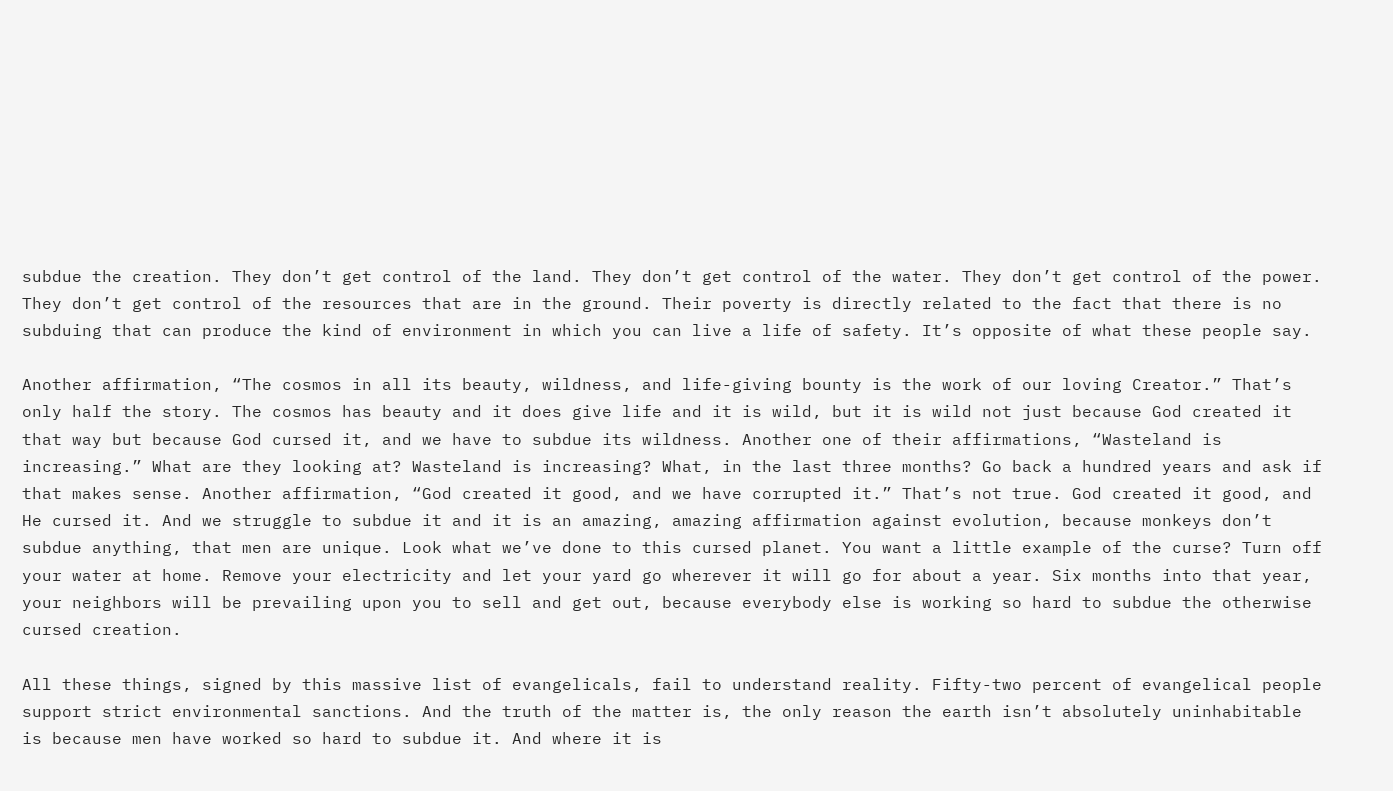subdue the creation. They don’t get control of the land. They don’t get control of the water. They don’t get control of the power. They don’t get control of the resources that are in the ground. Their poverty is directly related to the fact that there is no subduing that can produce the kind of environment in which you can live a life of safety. It’s opposite of what these people say.

Another affirmation, “The cosmos in all its beauty, wildness, and life-giving bounty is the work of our loving Creator.” That’s only half the story. The cosmos has beauty and it does give life and it is wild, but it is wild not just because God created it that way but because God cursed it, and we have to subdue its wildness. Another one of their affirmations, “Wasteland is increasing.” What are they looking at? Wasteland is increasing? What, in the last three months? Go back a hundred years and ask if that makes sense. Another affirmation, “God created it good, and we have corrupted it.” That’s not true. God created it good, and He cursed it. And we struggle to subdue it and it is an amazing, amazing affirmation against evolution, because monkeys don’t subdue anything, that men are unique. Look what we’ve done to this cursed planet. You want a little example of the curse? Turn off your water at home. Remove your electricity and let your yard go wherever it will go for about a year. Six months into that year, your neighbors will be prevailing upon you to sell and get out, because everybody else is working so hard to subdue the otherwise cursed creation.

All these things, signed by this massive list of evangelicals, fail to understand reality. Fifty-two percent of evangelical people support strict environmental sanctions. And the truth of the matter is, the only reason the earth isn’t absolutely uninhabitable is because men have worked so hard to subdue it. And where it is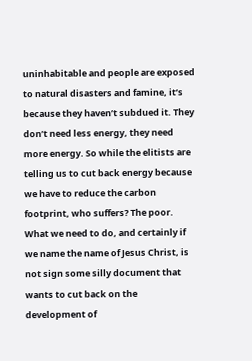uninhabitable and people are exposed to natural disasters and famine, it’s because they haven’t subdued it. They don’t need less energy, they need more energy. So while the elitists are telling us to cut back energy because we have to reduce the carbon footprint, who suffers? The poor. What we need to do, and certainly if we name the name of Jesus Christ, is not sign some silly document that wants to cut back on the development of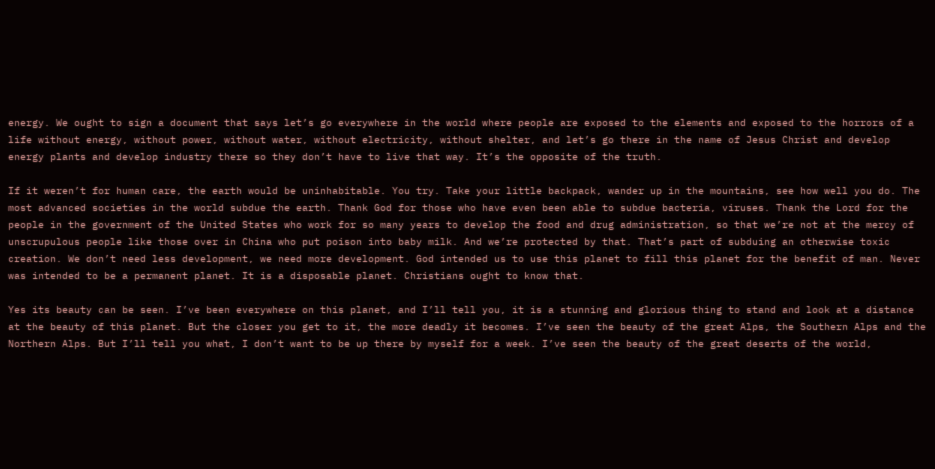energy. We ought to sign a document that says let’s go everywhere in the world where people are exposed to the elements and exposed to the horrors of a life without energy, without power, without water, without electricity, without shelter, and let’s go there in the name of Jesus Christ and develop energy plants and develop industry there so they don’t have to live that way. It’s the opposite of the truth.

If it weren’t for human care, the earth would be uninhabitable. You try. Take your little backpack, wander up in the mountains, see how well you do. The most advanced societies in the world subdue the earth. Thank God for those who have even been able to subdue bacteria, viruses. Thank the Lord for the people in the government of the United States who work for so many years to develop the food and drug administration, so that we’re not at the mercy of unscrupulous people like those over in China who put poison into baby milk. And we’re protected by that. That’s part of subduing an otherwise toxic creation. We don’t need less development, we need more development. God intended us to use this planet to fill this planet for the benefit of man. Never was intended to be a permanent planet. It is a disposable planet. Christians ought to know that.

Yes its beauty can be seen. I’ve been everywhere on this planet, and I’ll tell you, it is a stunning and glorious thing to stand and look at a distance at the beauty of this planet. But the closer you get to it, the more deadly it becomes. I’ve seen the beauty of the great Alps, the Southern Alps and the Northern Alps. But I’ll tell you what, I don’t want to be up there by myself for a week. I’ve seen the beauty of the great deserts of the world,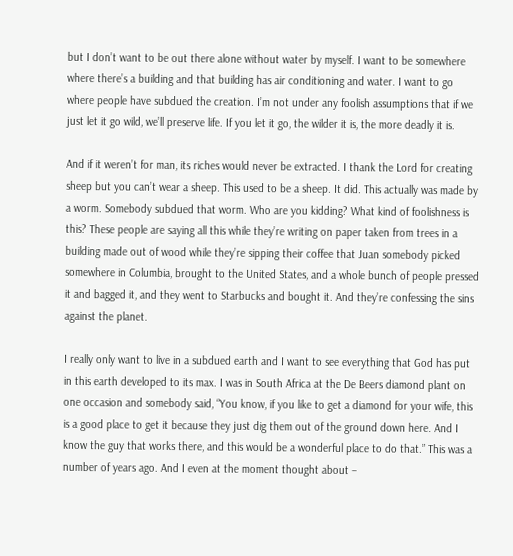but I don’t want to be out there alone without water by myself. I want to be somewhere where there’s a building and that building has air conditioning and water. I want to go where people have subdued the creation. I’m not under any foolish assumptions that if we just let it go wild, we’ll preserve life. If you let it go, the wilder it is, the more deadly it is.

And if it weren’t for man, its riches would never be extracted. I thank the Lord for creating sheep but you can’t wear a sheep. This used to be a sheep. It did. This actually was made by a worm. Somebody subdued that worm. Who are you kidding? What kind of foolishness is this? These people are saying all this while they’re writing on paper taken from trees in a building made out of wood while they’re sipping their coffee that Juan somebody picked somewhere in Columbia, brought to the United States, and a whole bunch of people pressed it and bagged it, and they went to Starbucks and bought it. And they’re confessing the sins against the planet.

I really only want to live in a subdued earth and I want to see everything that God has put in this earth developed to its max. I was in South Africa at the De Beers diamond plant on one occasion and somebody said, “You know, if you like to get a diamond for your wife, this is a good place to get it because they just dig them out of the ground down here. And I know the guy that works there, and this would be a wonderful place to do that.” This was a number of years ago. And I even at the moment thought about –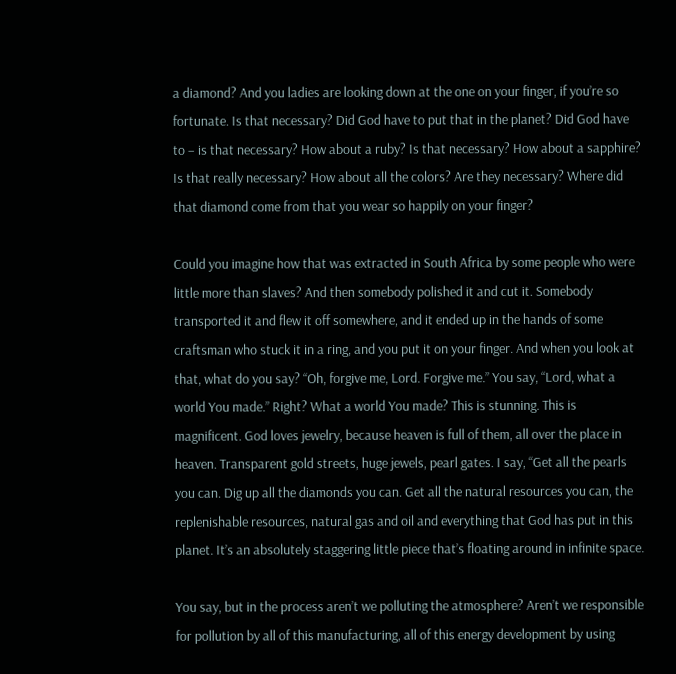a diamond? And you ladies are looking down at the one on your finger, if you’re so fortunate. Is that necessary? Did God have to put that in the planet? Did God have to – is that necessary? How about a ruby? Is that necessary? How about a sapphire? Is that really necessary? How about all the colors? Are they necessary? Where did that diamond come from that you wear so happily on your finger?

Could you imagine how that was extracted in South Africa by some people who were little more than slaves? And then somebody polished it and cut it. Somebody transported it and flew it off somewhere, and it ended up in the hands of some craftsman who stuck it in a ring, and you put it on your finger. And when you look at that, what do you say? “Oh, forgive me, Lord. Forgive me.” You say, “Lord, what a world You made.” Right? What a world You made? This is stunning. This is magnificent. God loves jewelry, because heaven is full of them, all over the place in heaven. Transparent gold streets, huge jewels, pearl gates. I say, “Get all the pearls you can. Dig up all the diamonds you can. Get all the natural resources you can, the replenishable resources, natural gas and oil and everything that God has put in this planet. It’s an absolutely staggering little piece that’s floating around in infinite space.

You say, but in the process aren’t we polluting the atmosphere? Aren’t we responsible for pollution by all of this manufacturing, all of this energy development by using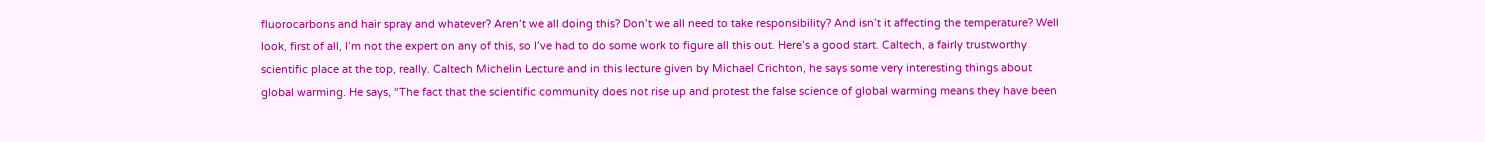fluorocarbons and hair spray and whatever? Aren’t we all doing this? Don’t we all need to take responsibility? And isn’t it affecting the temperature? Well look, first of all, I’m not the expert on any of this, so I’ve had to do some work to figure all this out. Here’s a good start. Caltech, a fairly trustworthy scientific place at the top, really. Caltech Michelin Lecture and in this lecture given by Michael Crichton, he says some very interesting things about global warming. He says, “The fact that the scientific community does not rise up and protest the false science of global warming means they have been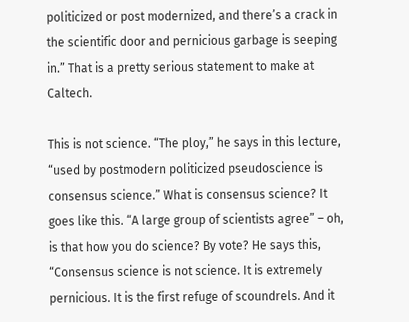politicized or post modernized, and there’s a crack in the scientific door and pernicious garbage is seeping in.” That is a pretty serious statement to make at Caltech.

This is not science. “The ploy,” he says in this lecture, “used by postmodern politicized pseudoscience is consensus science.” What is consensus science? It goes like this. “A large group of scientists agree” – oh, is that how you do science? By vote? He says this, “Consensus science is not science. It is extremely pernicious. It is the first refuge of scoundrels. And it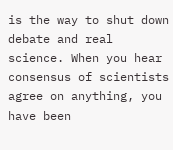is the way to shut down debate and real science. When you hear consensus of scientists agree on anything, you have been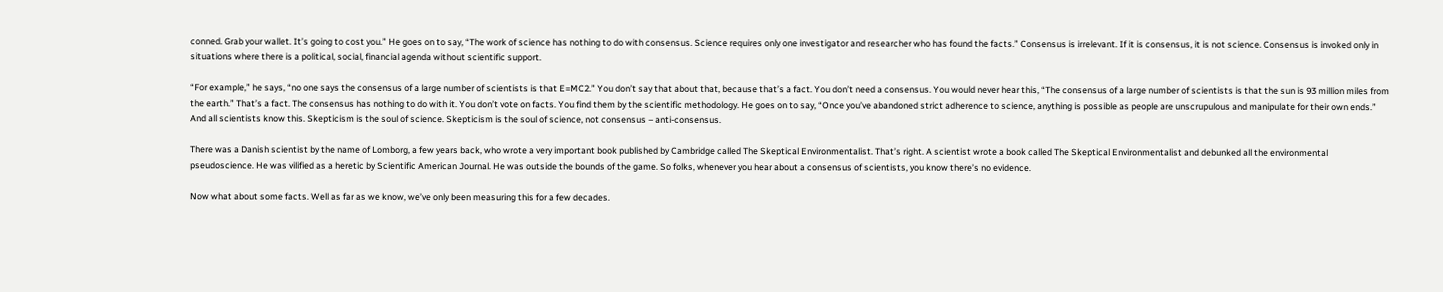conned. Grab your wallet. It’s going to cost you.” He goes on to say, “The work of science has nothing to do with consensus. Science requires only one investigator and researcher who has found the facts.” Consensus is irrelevant. If it is consensus, it is not science. Consensus is invoked only in situations where there is a political, social, financial agenda without scientific support.

“For example,” he says, “no one says the consensus of a large number of scientists is that E=MC2.” You don’t say that about that, because that’s a fact. You don’t need a consensus. You would never hear this, “The consensus of a large number of scientists is that the sun is 93 million miles from the earth.” That’s a fact. The consensus has nothing to do with it. You don’t vote on facts. You find them by the scientific methodology. He goes on to say, “Once you’ve abandoned strict adherence to science, anything is possible as people are unscrupulous and manipulate for their own ends.” And all scientists know this. Skepticism is the soul of science. Skepticism is the soul of science, not consensus – anti-consensus.

There was a Danish scientist by the name of Lomborg, a few years back, who wrote a very important book published by Cambridge called The Skeptical Environmentalist. That’s right. A scientist wrote a book called The Skeptical Environmentalist and debunked all the environmental pseudoscience. He was vilified as a heretic by Scientific American Journal. He was outside the bounds of the game. So folks, whenever you hear about a consensus of scientists, you know there’s no evidence.

Now what about some facts. Well as far as we know, we’ve only been measuring this for a few decades.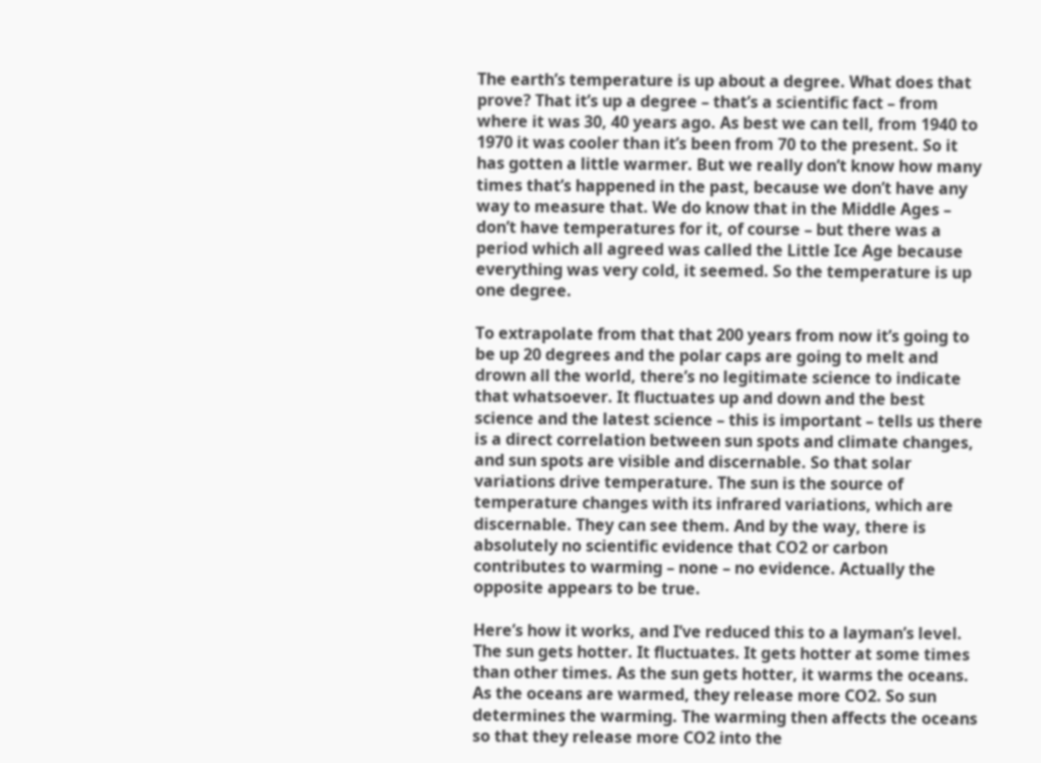The earth’s temperature is up about a degree. What does that prove? That it’s up a degree – that’s a scientific fact – from where it was 30, 40 years ago. As best we can tell, from 1940 to 1970 it was cooler than it’s been from 70 to the present. So it has gotten a little warmer. But we really don’t know how many times that’s happened in the past, because we don’t have any way to measure that. We do know that in the Middle Ages – don’t have temperatures for it, of course – but there was a period which all agreed was called the Little Ice Age because everything was very cold, it seemed. So the temperature is up one degree.

To extrapolate from that that 200 years from now it’s going to be up 20 degrees and the polar caps are going to melt and drown all the world, there’s no legitimate science to indicate that whatsoever. It fluctuates up and down and the best science and the latest science – this is important – tells us there is a direct correlation between sun spots and climate changes, and sun spots are visible and discernable. So that solar variations drive temperature. The sun is the source of temperature changes with its infrared variations, which are discernable. They can see them. And by the way, there is absolutely no scientific evidence that CO2 or carbon contributes to warming – none – no evidence. Actually the opposite appears to be true.

Here’s how it works, and I’ve reduced this to a layman’s level. The sun gets hotter. It fluctuates. It gets hotter at some times than other times. As the sun gets hotter, it warms the oceans. As the oceans are warmed, they release more CO2. So sun determines the warming. The warming then affects the oceans so that they release more CO2 into the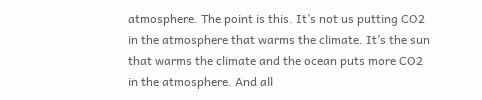atmosphere. The point is this. It’s not us putting CO2 in the atmosphere that warms the climate. It’s the sun that warms the climate and the ocean puts more CO2 in the atmosphere. And all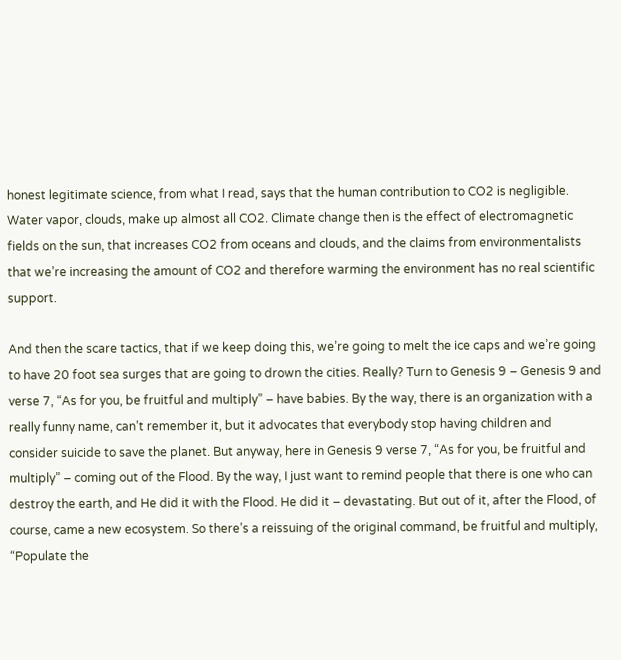honest legitimate science, from what I read, says that the human contribution to CO2 is negligible. Water vapor, clouds, make up almost all CO2. Climate change then is the effect of electromagnetic fields on the sun, that increases CO2 from oceans and clouds, and the claims from environmentalists that we’re increasing the amount of CO2 and therefore warming the environment has no real scientific support.

And then the scare tactics, that if we keep doing this, we’re going to melt the ice caps and we’re going to have 20 foot sea surges that are going to drown the cities. Really? Turn to Genesis 9 – Genesis 9 and verse 7, “As for you, be fruitful and multiply” – have babies. By the way, there is an organization with a really funny name, can’t remember it, but it advocates that everybody stop having children and consider suicide to save the planet. But anyway, here in Genesis 9 verse 7, “As for you, be fruitful and multiply” – coming out of the Flood. By the way, I just want to remind people that there is one who can destroy the earth, and He did it with the Flood. He did it – devastating. But out of it, after the Flood, of course, came a new ecosystem. So there’s a reissuing of the original command, be fruitful and multiply, “Populate the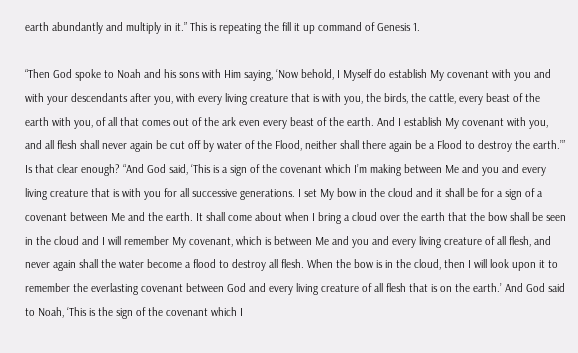earth abundantly and multiply in it.” This is repeating the fill it up command of Genesis 1.

“Then God spoke to Noah and his sons with Him saying, ‘Now behold, I Myself do establish My covenant with you and with your descendants after you, with every living creature that is with you, the birds, the cattle, every beast of the earth with you, of all that comes out of the ark even every beast of the earth. And I establish My covenant with you, and all flesh shall never again be cut off by water of the Flood, neither shall there again be a Flood to destroy the earth.’” Is that clear enough? “And God said, ‘This is a sign of the covenant which I’m making between Me and you and every living creature that is with you for all successive generations. I set My bow in the cloud and it shall be for a sign of a covenant between Me and the earth. It shall come about when I bring a cloud over the earth that the bow shall be seen in the cloud and I will remember My covenant, which is between Me and you and every living creature of all flesh, and never again shall the water become a flood to destroy all flesh. When the bow is in the cloud, then I will look upon it to remember the everlasting covenant between God and every living creature of all flesh that is on the earth.’ And God said to Noah, ‘This is the sign of the covenant which I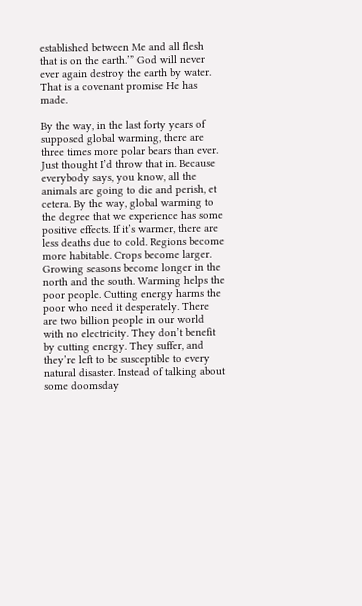established between Me and all flesh that is on the earth.’” God will never ever again destroy the earth by water. That is a covenant promise He has made.

By the way, in the last forty years of supposed global warming, there are three times more polar bears than ever. Just thought I’d throw that in. Because everybody says, you know, all the animals are going to die and perish, et cetera. By the way, global warming to the degree that we experience has some positive effects. If it’s warmer, there are less deaths due to cold. Regions become more habitable. Crops become larger. Growing seasons become longer in the north and the south. Warming helps the poor people. Cutting energy harms the poor who need it desperately. There are two billion people in our world with no electricity. They don’t benefit by cutting energy. They suffer, and they’re left to be susceptible to every natural disaster. Instead of talking about some doomsday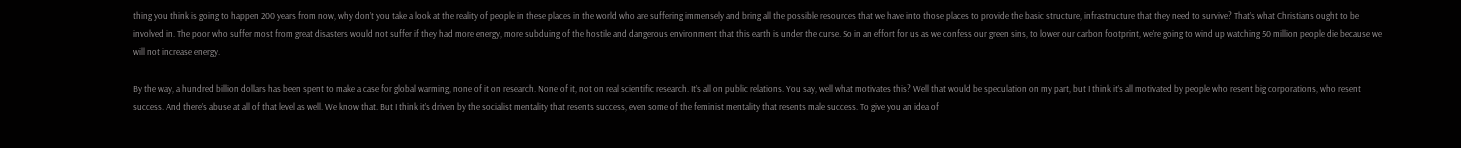thing you think is going to happen 200 years from now, why don’t you take a look at the reality of people in these places in the world who are suffering immensely and bring all the possible resources that we have into those places to provide the basic structure, infrastructure that they need to survive? That’s what Christians ought to be involved in. The poor who suffer most from great disasters would not suffer if they had more energy, more subduing of the hostile and dangerous environment that this earth is under the curse. So in an effort for us as we confess our green sins, to lower our carbon footprint, we’re going to wind up watching 50 million people die because we will not increase energy.

By the way, a hundred billion dollars has been spent to make a case for global warming, none of it on research. None of it, not on real scientific research. It’s all on public relations. You say, well what motivates this? Well that would be speculation on my part, but I think it’s all motivated by people who resent big corporations, who resent success. And there’s abuse at all of that level as well. We know that. But I think it’s driven by the socialist mentality that resents success, even some of the feminist mentality that resents male success. To give you an idea of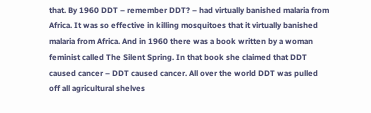that. By 1960 DDT – remember DDT? – had virtually banished malaria from Africa. It was so effective in killing mosquitoes that it virtually banished malaria from Africa. And in 1960 there was a book written by a woman feminist called The Silent Spring. In that book she claimed that DDT caused cancer – DDT caused cancer. All over the world DDT was pulled off all agricultural shelves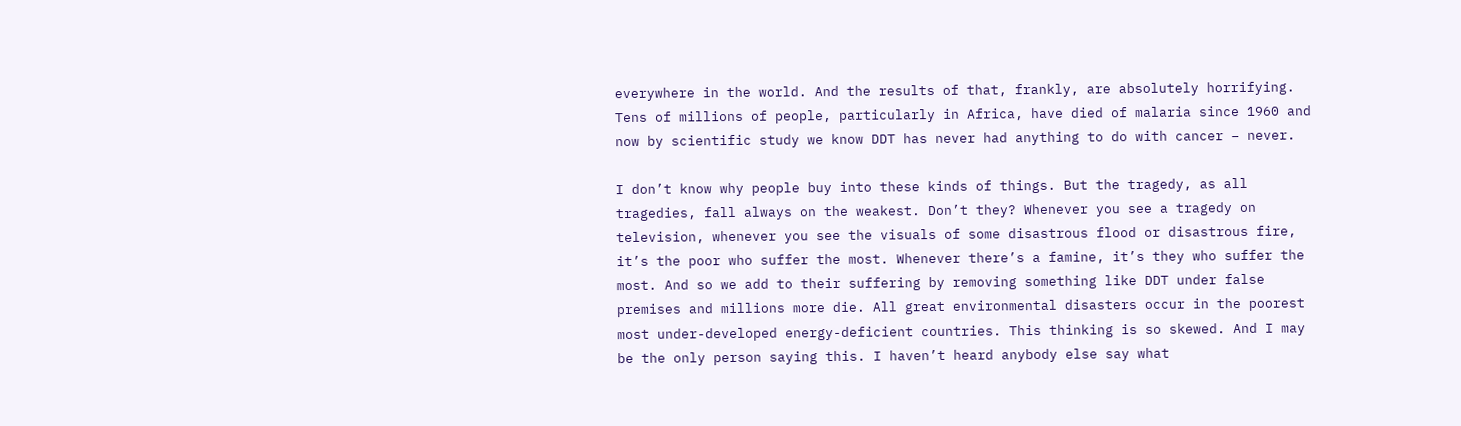everywhere in the world. And the results of that, frankly, are absolutely horrifying. Tens of millions of people, particularly in Africa, have died of malaria since 1960 and now by scientific study we know DDT has never had anything to do with cancer – never.

I don’t know why people buy into these kinds of things. But the tragedy, as all tragedies, fall always on the weakest. Don’t they? Whenever you see a tragedy on television, whenever you see the visuals of some disastrous flood or disastrous fire, it’s the poor who suffer the most. Whenever there’s a famine, it’s they who suffer the most. And so we add to their suffering by removing something like DDT under false premises and millions more die. All great environmental disasters occur in the poorest most under-developed energy-deficient countries. This thinking is so skewed. And I may be the only person saying this. I haven’t heard anybody else say what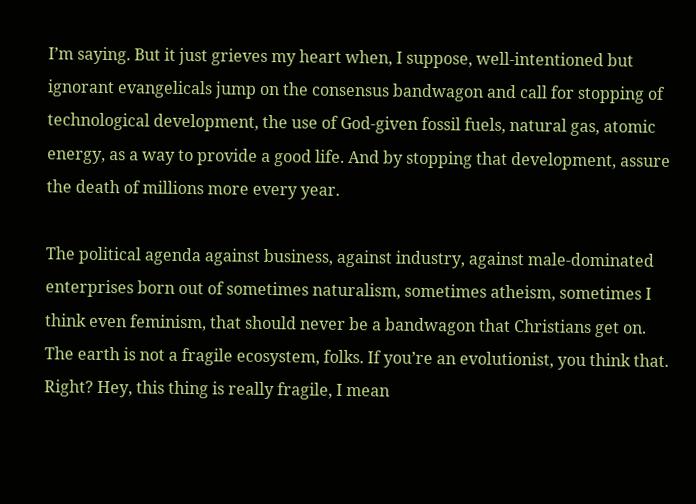I’m saying. But it just grieves my heart when, I suppose, well-intentioned but ignorant evangelicals jump on the consensus bandwagon and call for stopping of technological development, the use of God-given fossil fuels, natural gas, atomic energy, as a way to provide a good life. And by stopping that development, assure the death of millions more every year.

The political agenda against business, against industry, against male-dominated enterprises born out of sometimes naturalism, sometimes atheism, sometimes I think even feminism, that should never be a bandwagon that Christians get on. The earth is not a fragile ecosystem, folks. If you’re an evolutionist, you think that. Right? Hey, this thing is really fragile, I mean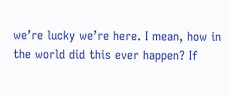we’re lucky we’re here. I mean, how in the world did this ever happen? If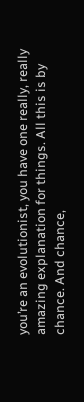you’re an evolutionist, you have one really, really amazing explanation for things. All this is by chance. And chance,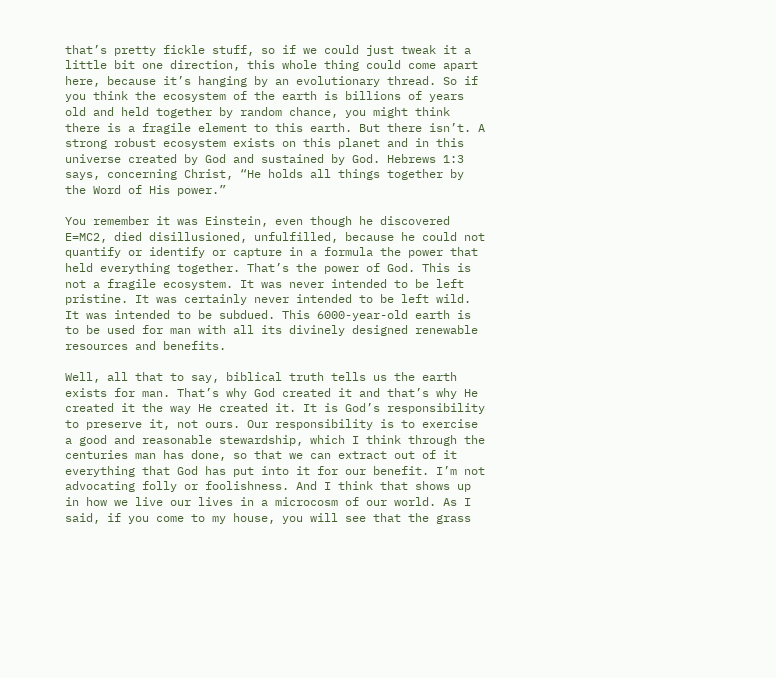that’s pretty fickle stuff, so if we could just tweak it a little bit one direction, this whole thing could come apart here, because it’s hanging by an evolutionary thread. So if you think the ecosystem of the earth is billions of years old and held together by random chance, you might think there is a fragile element to this earth. But there isn’t. A strong robust ecosystem exists on this planet and in this universe created by God and sustained by God. Hebrews 1:3 says, concerning Christ, “He holds all things together by the Word of His power.”

You remember it was Einstein, even though he discovered E=MC2, died disillusioned, unfulfilled, because he could not quantify or identify or capture in a formula the power that held everything together. That’s the power of God. This is not a fragile ecosystem. It was never intended to be left pristine. It was certainly never intended to be left wild. It was intended to be subdued. This 6000-year-old earth is to be used for man with all its divinely designed renewable resources and benefits.

Well, all that to say, biblical truth tells us the earth exists for man. That’s why God created it and that’s why He created it the way He created it. It is God’s responsibility to preserve it, not ours. Our responsibility is to exercise a good and reasonable stewardship, which I think through the centuries man has done, so that we can extract out of it everything that God has put into it for our benefit. I’m not advocating folly or foolishness. And I think that shows up in how we live our lives in a microcosm of our world. As I said, if you come to my house, you will see that the grass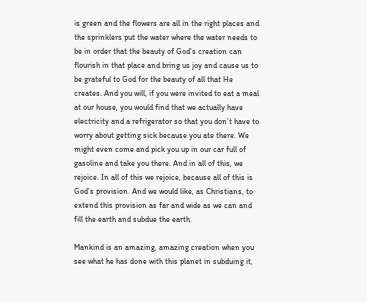is green and the flowers are all in the right places and the sprinklers put the water where the water needs to be in order that the beauty of God’s creation can flourish in that place and bring us joy and cause us to be grateful to God for the beauty of all that He creates. And you will, if you were invited to eat a meal at our house, you would find that we actually have electricity and a refrigerator so that you don’t have to worry about getting sick because you ate there. We might even come and pick you up in our car full of gasoline and take you there. And in all of this, we rejoice. In all of this we rejoice, because all of this is God’s provision. And we would like, as Christians, to extend this provision as far and wide as we can and fill the earth and subdue the earth.

Mankind is an amazing, amazing creation when you see what he has done with this planet in subduing it,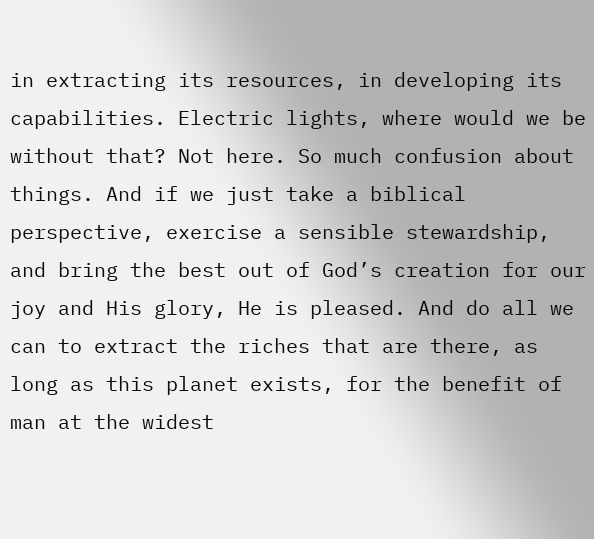in extracting its resources, in developing its capabilities. Electric lights, where would we be without that? Not here. So much confusion about things. And if we just take a biblical perspective, exercise a sensible stewardship, and bring the best out of God’s creation for our joy and His glory, He is pleased. And do all we can to extract the riches that are there, as long as this planet exists, for the benefit of man at the widest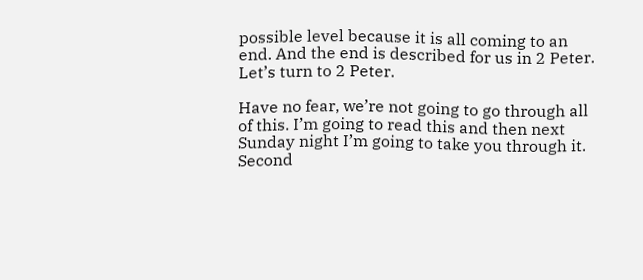possible level because it is all coming to an end. And the end is described for us in 2 Peter. Let’s turn to 2 Peter.

Have no fear, we’re not going to go through all of this. I’m going to read this and then next Sunday night I’m going to take you through it. Second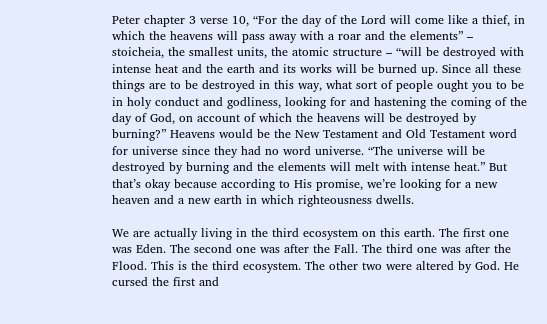Peter chapter 3 verse 10, “For the day of the Lord will come like a thief, in which the heavens will pass away with a roar and the elements” – stoicheia, the smallest units, the atomic structure – “will be destroyed with intense heat and the earth and its works will be burned up. Since all these things are to be destroyed in this way, what sort of people ought you to be in holy conduct and godliness, looking for and hastening the coming of the day of God, on account of which the heavens will be destroyed by burning?” Heavens would be the New Testament and Old Testament word for universe since they had no word universe. “The universe will be destroyed by burning and the elements will melt with intense heat.” But that’s okay because according to His promise, we’re looking for a new heaven and a new earth in which righteousness dwells.

We are actually living in the third ecosystem on this earth. The first one was Eden. The second one was after the Fall. The third one was after the Flood. This is the third ecosystem. The other two were altered by God. He cursed the first and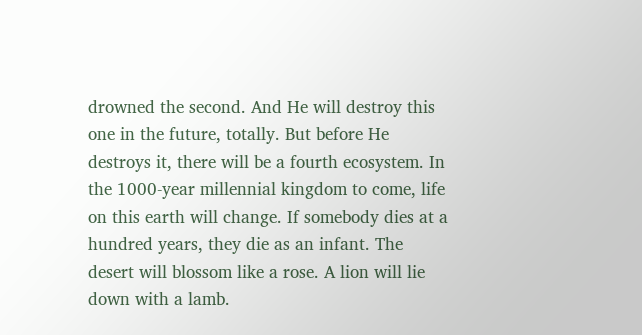drowned the second. And He will destroy this one in the future, totally. But before He destroys it, there will be a fourth ecosystem. In the 1000-year millennial kingdom to come, life on this earth will change. If somebody dies at a hundred years, they die as an infant. The desert will blossom like a rose. A lion will lie down with a lamb.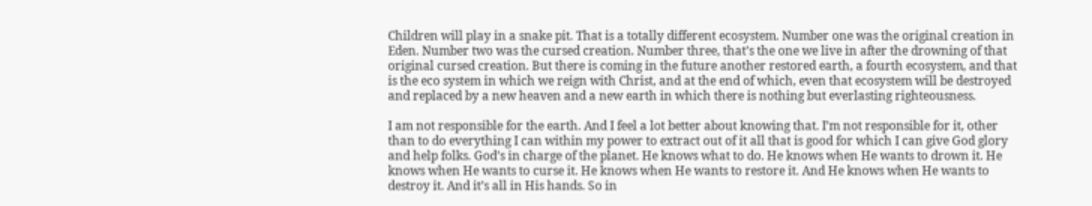Children will play in a snake pit. That is a totally different ecosystem. Number one was the original creation in Eden. Number two was the cursed creation. Number three, that’s the one we live in after the drowning of that original cursed creation. But there is coming in the future another restored earth, a fourth ecosystem, and that is the eco system in which we reign with Christ, and at the end of which, even that ecosystem will be destroyed and replaced by a new heaven and a new earth in which there is nothing but everlasting righteousness.

I am not responsible for the earth. And I feel a lot better about knowing that. I’m not responsible for it, other than to do everything I can within my power to extract out of it all that is good for which I can give God glory and help folks. God’s in charge of the planet. He knows what to do. He knows when He wants to drown it. He knows when He wants to curse it. He knows when He wants to restore it. And He knows when He wants to destroy it. And it’s all in His hands. So in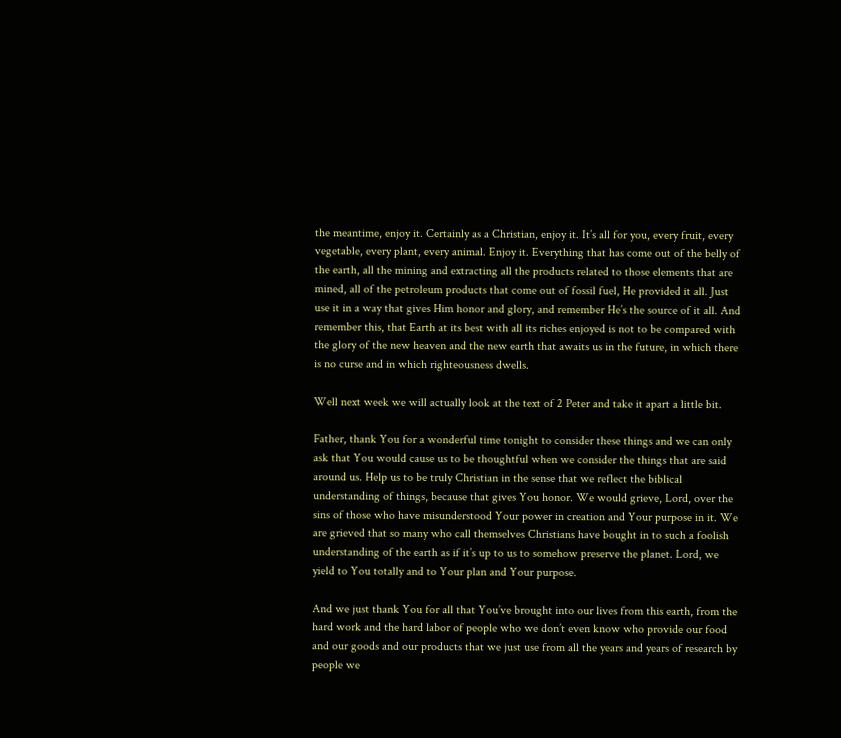the meantime, enjoy it. Certainly as a Christian, enjoy it. It’s all for you, every fruit, every vegetable, every plant, every animal. Enjoy it. Everything that has come out of the belly of the earth, all the mining and extracting all the products related to those elements that are mined, all of the petroleum products that come out of fossil fuel, He provided it all. Just use it in a way that gives Him honor and glory, and remember He’s the source of it all. And remember this, that Earth at its best with all its riches enjoyed is not to be compared with the glory of the new heaven and the new earth that awaits us in the future, in which there is no curse and in which righteousness dwells.

Well next week we will actually look at the text of 2 Peter and take it apart a little bit.

Father, thank You for a wonderful time tonight to consider these things and we can only ask that You would cause us to be thoughtful when we consider the things that are said around us. Help us to be truly Christian in the sense that we reflect the biblical understanding of things, because that gives You honor. We would grieve, Lord, over the sins of those who have misunderstood Your power in creation and Your purpose in it. We are grieved that so many who call themselves Christians have bought in to such a foolish understanding of the earth as if it’s up to us to somehow preserve the planet. Lord, we yield to You totally and to Your plan and Your purpose.

And we just thank You for all that You’ve brought into our lives from this earth, from the hard work and the hard labor of people who we don’t even know who provide our food and our goods and our products that we just use from all the years and years of research by people we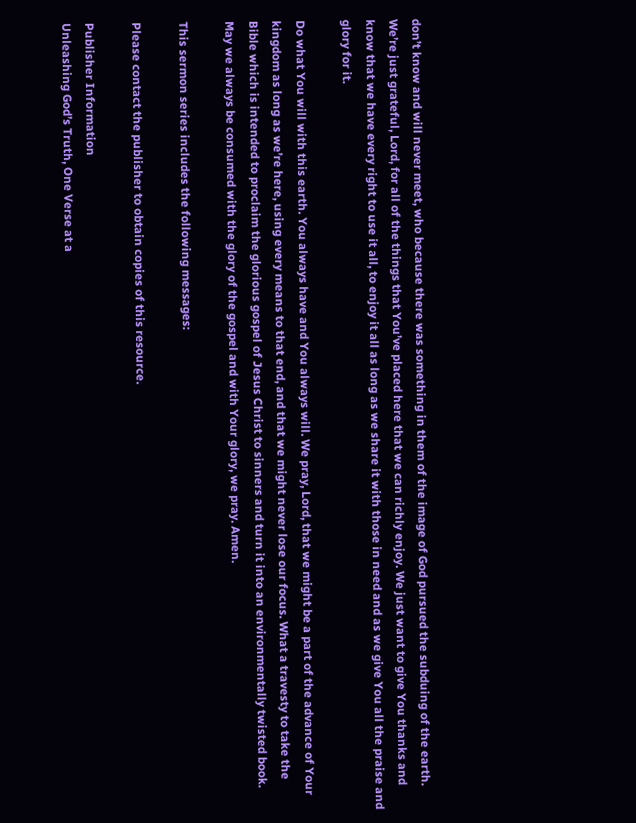don’t know and will never meet, who because there was something in them of the image of God pursued the subduing of the earth. We’re just grateful, Lord, for all of the things that You’ve placed here that we can richly enjoy. We just want to give You thanks and know that we have every right to use it all, to enjoy it all as long as we share it with those in need and as we give You all the praise and glory for it.

Do what You will with this earth. You always have and You always will. We pray, Lord, that we might be a part of the advance of Your kingdom as long as we’re here, using every means to that end, and that we might never lose our focus. What a travesty to take the Bible which is intended to proclaim the glorious gospel of Jesus Christ to sinners and turn it into an environmentally twisted book. May we always be consumed with the glory of the gospel and with Your glory, we pray. Amen.

This sermon series includes the following messages:

Please contact the publisher to obtain copies of this resource.

Publisher Information
Unleashing God’s Truth, One Verse at a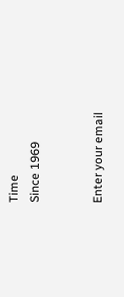Time
Since 1969


Enter your email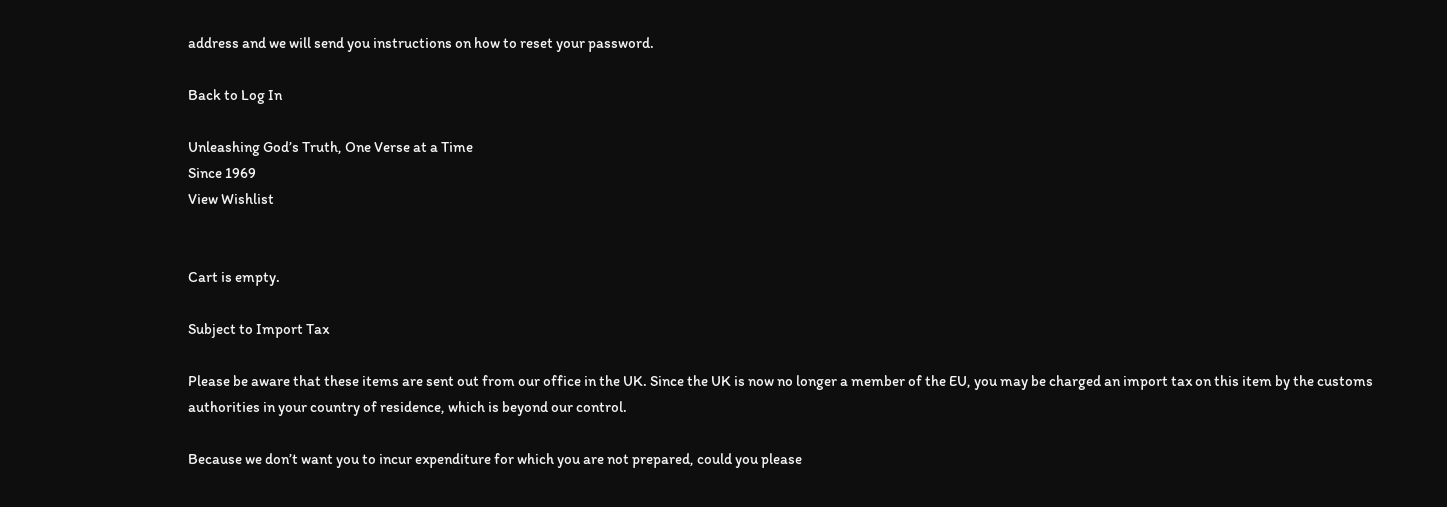address and we will send you instructions on how to reset your password.

Back to Log In

Unleashing God’s Truth, One Verse at a Time
Since 1969
View Wishlist


Cart is empty.

Subject to Import Tax

Please be aware that these items are sent out from our office in the UK. Since the UK is now no longer a member of the EU, you may be charged an import tax on this item by the customs authorities in your country of residence, which is beyond our control.

Because we don’t want you to incur expenditure for which you are not prepared, could you please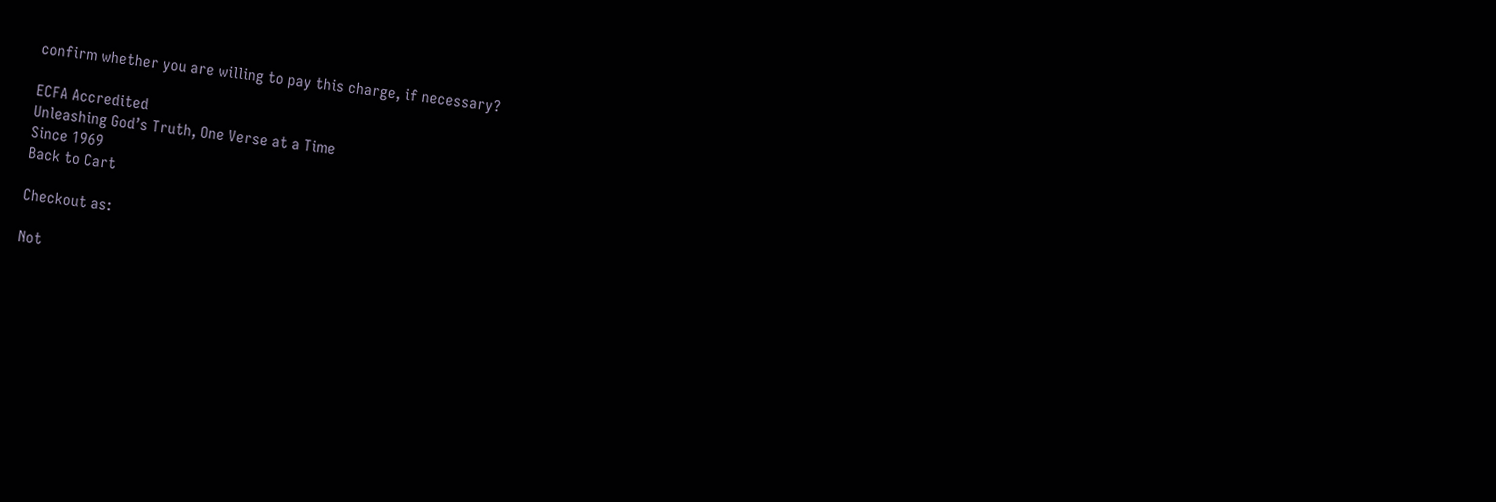confirm whether you are willing to pay this charge, if necessary?

ECFA Accredited
Unleashing God’s Truth, One Verse at a Time
Since 1969
Back to Cart

Checkout as:

Not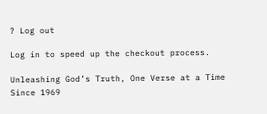? Log out

Log in to speed up the checkout process.

Unleashing God’s Truth, One Verse at a Time
Since 1969